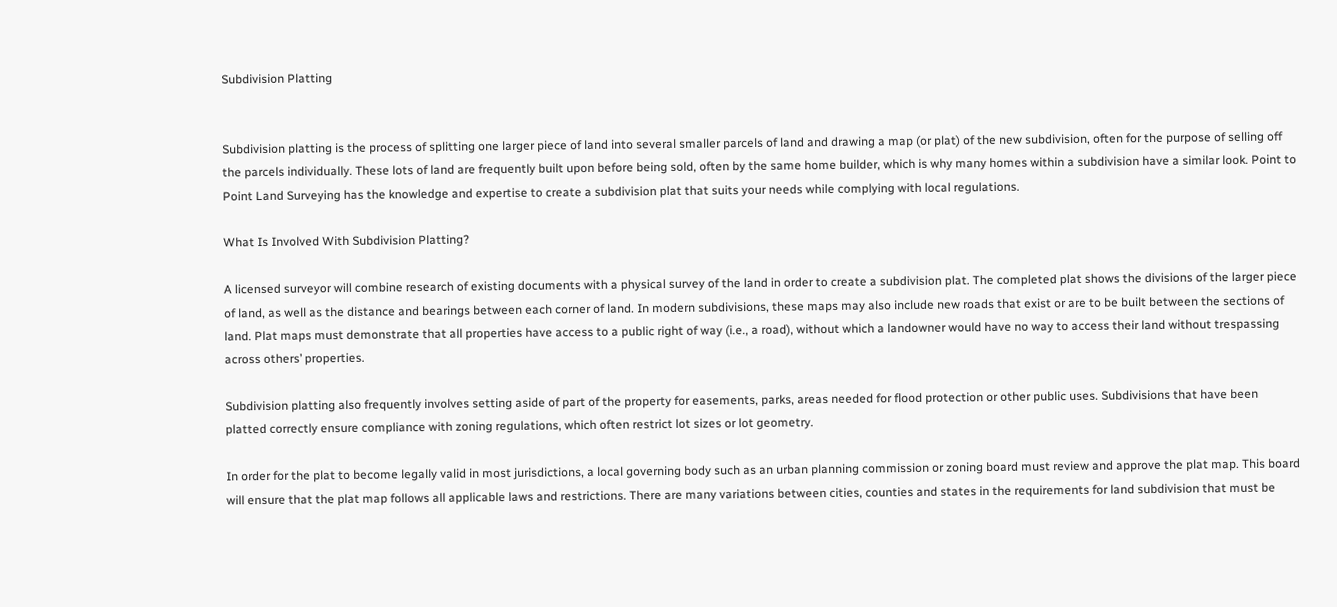Subdivision Platting


Subdivision platting is the process of splitting one larger piece of land into several smaller parcels of land and drawing a map (or plat) of the new subdivision, often for the purpose of selling off the parcels individually. These lots of land are frequently built upon before being sold, often by the same home builder, which is why many homes within a subdivision have a similar look. Point to Point Land Surveying has the knowledge and expertise to create a subdivision plat that suits your needs while complying with local regulations.

What Is Involved With Subdivision Platting?

A licensed surveyor will combine research of existing documents with a physical survey of the land in order to create a subdivision plat. The completed plat shows the divisions of the larger piece of land, as well as the distance and bearings between each corner of land. In modern subdivisions, these maps may also include new roads that exist or are to be built between the sections of land. Plat maps must demonstrate that all properties have access to a public right of way (i.e., a road), without which a landowner would have no way to access their land without trespassing across others’ properties.

Subdivision platting also frequently involves setting aside of part of the property for easements, parks, areas needed for flood protection or other public uses. Subdivisions that have been platted correctly ensure compliance with zoning regulations, which often restrict lot sizes or lot geometry.

In order for the plat to become legally valid in most jurisdictions, a local governing body such as an urban planning commission or zoning board must review and approve the plat map. This board will ensure that the plat map follows all applicable laws and restrictions. There are many variations between cities, counties and states in the requirements for land subdivision that must be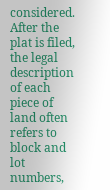considered. After the plat is filed, the legal description of each piece of land often refers to block and lot numbers,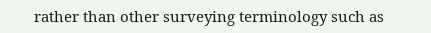rather than other surveying terminology such as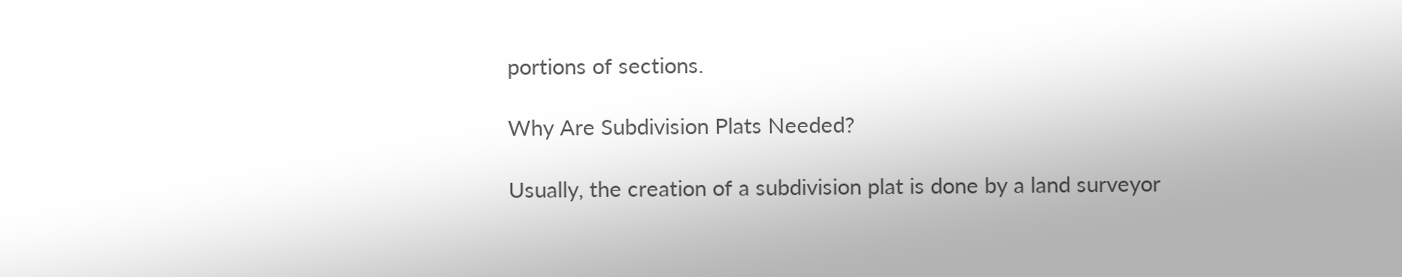portions of sections.

Why Are Subdivision Plats Needed?

Usually, the creation of a subdivision plat is done by a land surveyor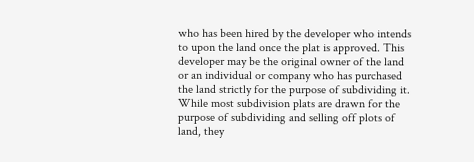who has been hired by the developer who intends to upon the land once the plat is approved. This developer may be the original owner of the land or an individual or company who has purchased the land strictly for the purpose of subdividing it. While most subdivision plats are drawn for the purpose of subdividing and selling off plots of land, they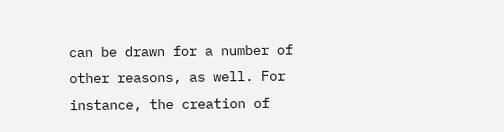can be drawn for a number of other reasons, as well. For instance, the creation of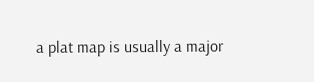a plat map is usually a major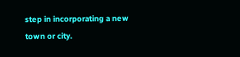step in incorporating a new town or city.